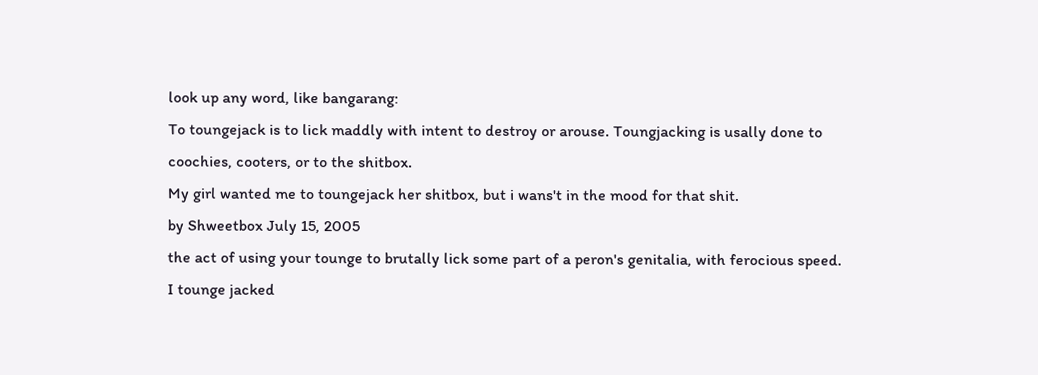look up any word, like bangarang:
To toungejack is to lick maddly with intent to destroy or arouse. Toungjacking is usally done to coochies, cooters, or to the shitbox.
My girl wanted me to toungejack her shitbox, but i wans't in the mood for that shit.
by Shweetbox July 15, 2005
the act of using your tounge to brutally lick some part of a peron's genitalia, with ferocious speed.
I tounge jacked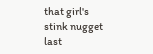that girl's stink nugget last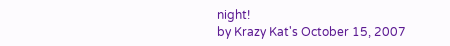night!
by Krazy Kat's October 15, 2007